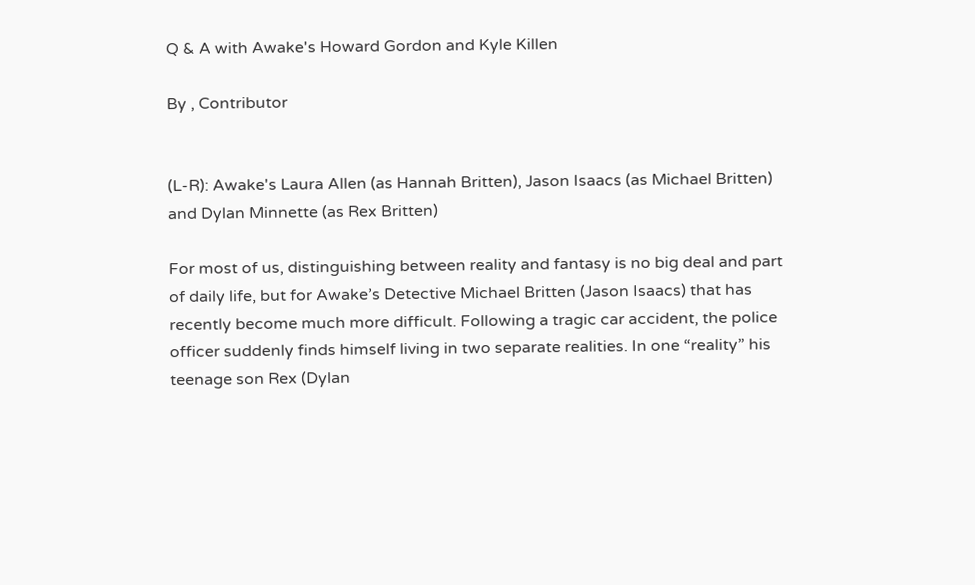Q & A with Awake's Howard Gordon and Kyle Killen

By , Contributor


(L-R): Awake's Laura Allen (as Hannah Britten), Jason Isaacs (as Michael Britten) and Dylan Minnette (as Rex Britten)

For most of us, distinguishing between reality and fantasy is no big deal and part of daily life, but for Awake’s Detective Michael Britten (Jason Isaacs) that has recently become much more difficult. Following a tragic car accident, the police officer suddenly finds himself living in two separate realities. In one “reality” his teenage son Rex (Dylan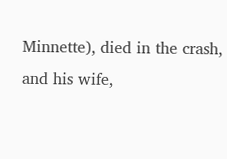Minnette), died in the crash, and his wife,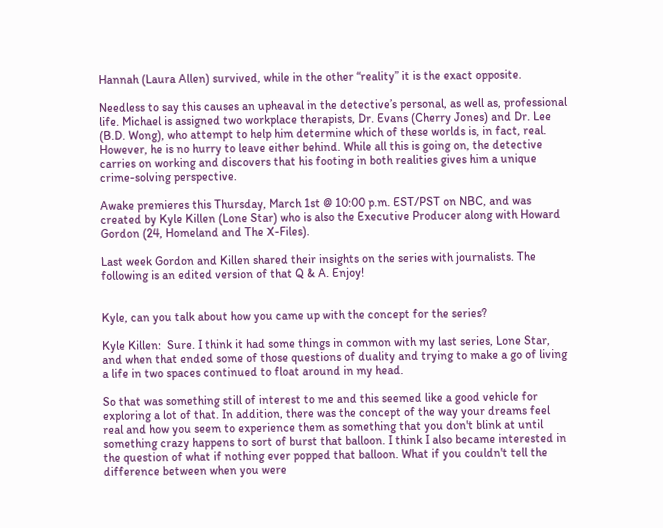Hannah (Laura Allen) survived, while in the other “reality” it is the exact opposite.

Needless to say this causes an upheaval in the detective’s personal, as well as, professional life. Michael is assigned two workplace therapists, Dr. Evans (Cherry Jones) and Dr. Lee (B.D. Wong), who attempt to help him determine which of these worlds is, in fact, real. However, he is no hurry to leave either behind. While all this is going on, the detective carries on working and discovers that his footing in both realities gives him a unique crime-solving perspective.

Awake premieres this Thursday, March 1st @ 10:00 p.m. EST/PST on NBC, and was created by Kyle Killen (Lone Star) who is also the Executive Producer along with Howard Gordon (24, Homeland and The X-Files).

Last week Gordon and Killen shared their insights on the series with journalists. The following is an edited version of that Q & A. Enjoy!


Kyle, can you talk about how you came up with the concept for the series?

Kyle Killen:  Sure. I think it had some things in common with my last series, Lone Star, and when that ended some of those questions of duality and trying to make a go of living a life in two spaces continued to float around in my head.

So that was something still of interest to me and this seemed like a good vehicle for exploring a lot of that. In addition, there was the concept of the way your dreams feel real and how you seem to experience them as something that you don't blink at until something crazy happens to sort of burst that balloon. I think I also became interested in the question of what if nothing ever popped that balloon. What if you couldn't tell the difference between when you were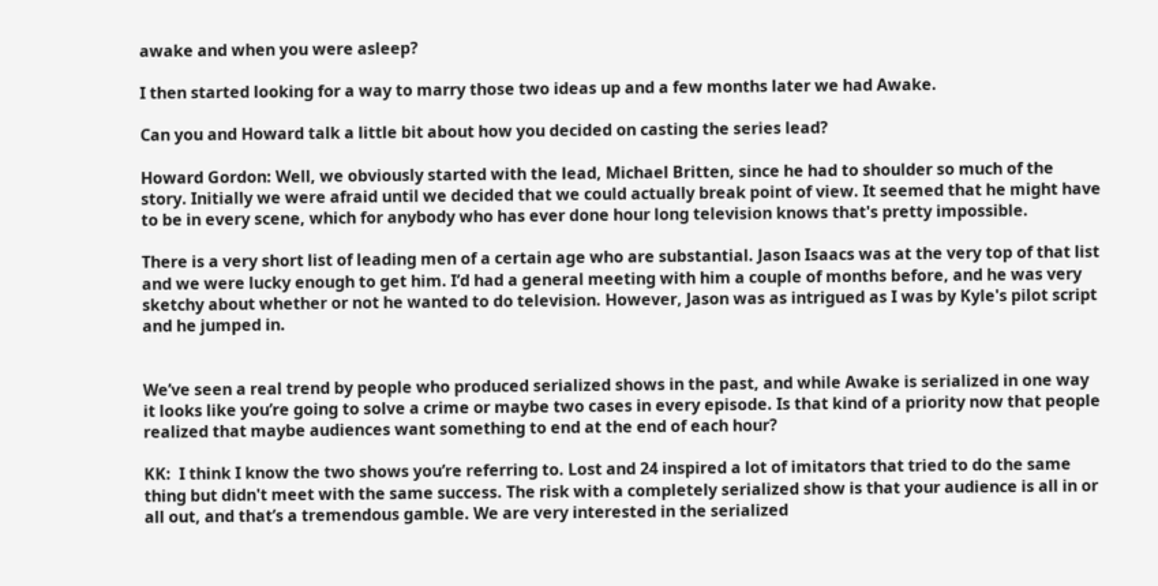awake and when you were asleep?

I then started looking for a way to marry those two ideas up and a few months later we had Awake.

Can you and Howard talk a little bit about how you decided on casting the series lead?

Howard Gordon: Well, we obviously started with the lead, Michael Britten, since he had to shoulder so much of the story. Initially we were afraid until we decided that we could actually break point of view. It seemed that he might have to be in every scene, which for anybody who has ever done hour long television knows that's pretty impossible.

There is a very short list of leading men of a certain age who are substantial. Jason Isaacs was at the very top of that list and we were lucky enough to get him. I’d had a general meeting with him a couple of months before, and he was very sketchy about whether or not he wanted to do television. However, Jason was as intrigued as I was by Kyle's pilot script and he jumped in.


We’ve seen a real trend by people who produced serialized shows in the past, and while Awake is serialized in one way it looks like you’re going to solve a crime or maybe two cases in every episode. Is that kind of a priority now that people realized that maybe audiences want something to end at the end of each hour?

KK:  I think I know the two shows you’re referring to. Lost and 24 inspired a lot of imitators that tried to do the same thing but didn't meet with the same success. The risk with a completely serialized show is that your audience is all in or all out, and that’s a tremendous gamble. We are very interested in the serialized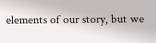elements of our story, but we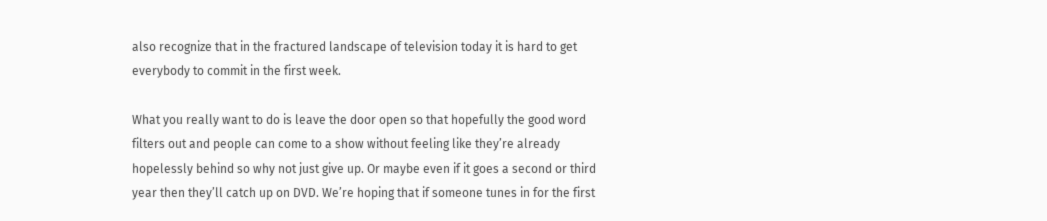also recognize that in the fractured landscape of television today it is hard to get everybody to commit in the first week.

What you really want to do is leave the door open so that hopefully the good word filters out and people can come to a show without feeling like they’re already hopelessly behind so why not just give up. Or maybe even if it goes a second or third year then they’ll catch up on DVD. We’re hoping that if someone tunes in for the first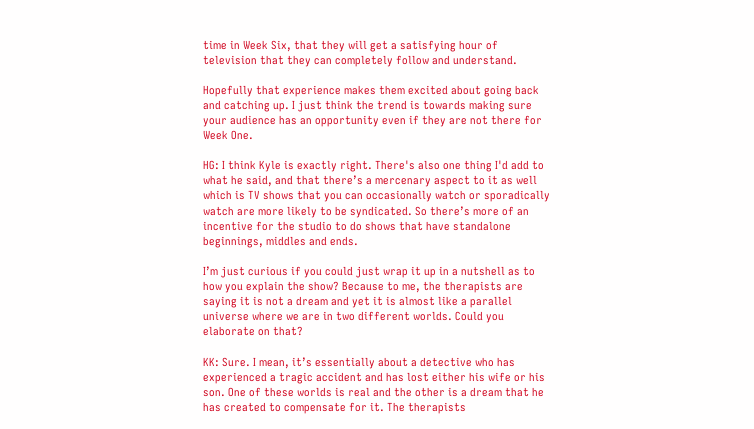time in Week Six, that they will get a satisfying hour of television that they can completely follow and understand.

Hopefully that experience makes them excited about going back and catching up. I just think the trend is towards making sure your audience has an opportunity even if they are not there for Week One.

HG: I think Kyle is exactly right. There's also one thing I'd add to what he said, and that there’s a mercenary aspect to it as well which is TV shows that you can occasionally watch or sporadically watch are more likely to be syndicated. So there’s more of an incentive for the studio to do shows that have standalone beginnings, middles and ends.

I’m just curious if you could just wrap it up in a nutshell as to how you explain the show? Because to me, the therapists are saying it is not a dream and yet it is almost like a parallel universe where we are in two different worlds. Could you elaborate on that?

KK: Sure. I mean, it’s essentially about a detective who has experienced a tragic accident and has lost either his wife or his son. One of these worlds is real and the other is a dream that he has created to compensate for it. The therapists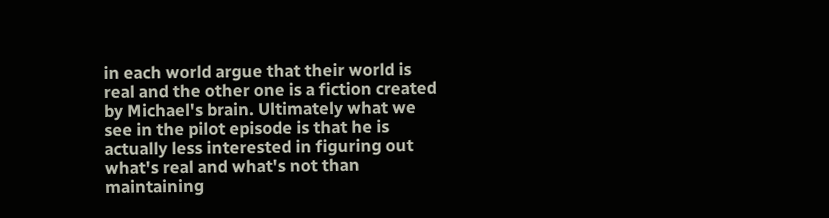in each world argue that their world is real and the other one is a fiction created by Michael's brain. Ultimately what we see in the pilot episode is that he is actually less interested in figuring out what's real and what's not than maintaining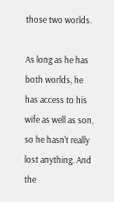those two worlds.

As long as he has both worlds, he has access to his wife as well as son, so he hasn't really lost anything. And the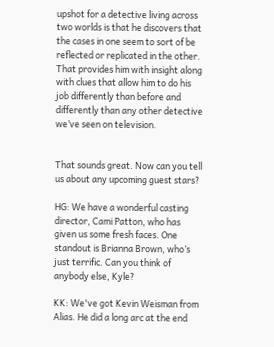upshot for a detective living across two worlds is that he discovers that the cases in one seem to sort of be reflected or replicated in the other. That provides him with insight along with clues that allow him to do his job differently than before and differently than any other detective we’ve seen on television.


That sounds great. Now can you tell us about any upcoming guest stars?

HG: We have a wonderful casting director, Cami Patton, who has given us some fresh faces. One standout is Brianna Brown, who’s just terrific. Can you think of anybody else, Kyle?

KK: We've got Kevin Weisman from Alias. He did a long arc at the end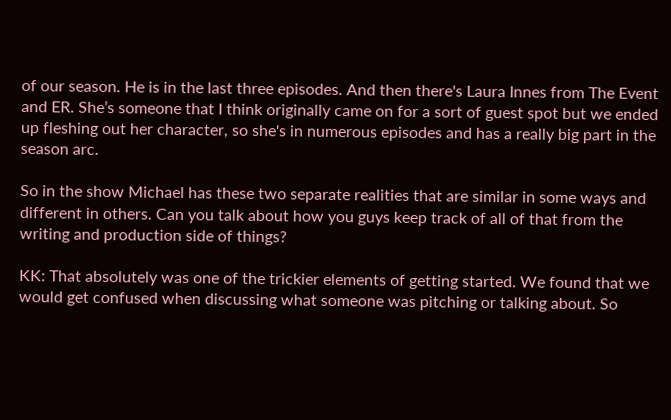of our season. He is in the last three episodes. And then there's Laura Innes from The Event and ER. She’s someone that I think originally came on for a sort of guest spot but we ended up fleshing out her character, so she's in numerous episodes and has a really big part in the season arc.

So in the show Michael has these two separate realities that are similar in some ways and different in others. Can you talk about how you guys keep track of all of that from the writing and production side of things?

KK: That absolutely was one of the trickier elements of getting started. We found that we would get confused when discussing what someone was pitching or talking about. So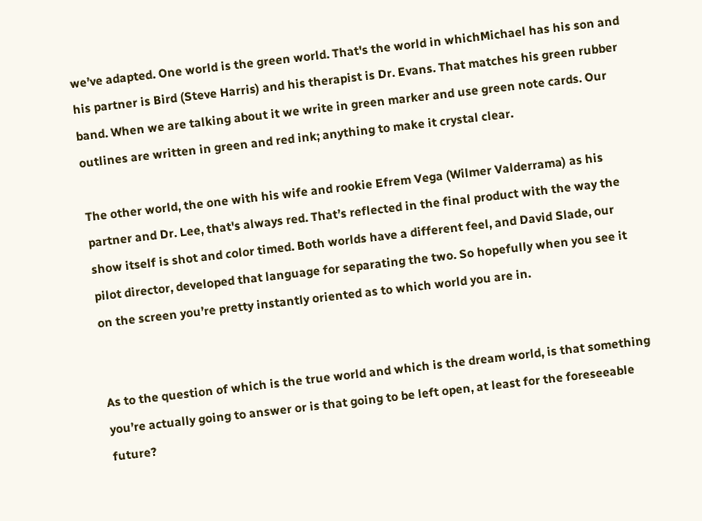we’ve adapted. One world is the green world. That's the world in whichMichael has his son and his partner is Bird (Steve Harris) and his therapist is Dr. Evans. That matches his green rubber band. When we are talking about it we write in green marker and use green note cards. Our outlines are written in green and red ink; anything to make it crystal clear.

The other world, the one with his wife and rookie Efrem Vega (Wilmer Valderrama) as his partner and Dr. Lee, that's always red. That’s reflected in the final product with the way the show itself is shot and color timed. Both worlds have a different feel, and David Slade, our pilot director, developed that language for separating the two. So hopefully when you see it on the screen you’re pretty instantly oriented as to which world you are in.


As to the question of which is the true world and which is the dream world, is that something you’re actually going to answer or is that going to be left open, at least for the foreseeable future?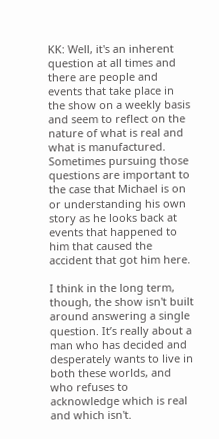KK: Well, it's an inherent question at all times and there are people and events that take place in the show on a weekly basis and seem to reflect on the nature of what is real and what is manufactured. Sometimes pursuing those questions are important to the case that Michael is on or understanding his own story as he looks back at events that happened to him that caused the accident that got him here.

I think in the long term, though, the show isn't built around answering a single question. It’s really about a man who has decided and desperately wants to live in both these worlds, and who refuses to acknowledge which is real and which isn't.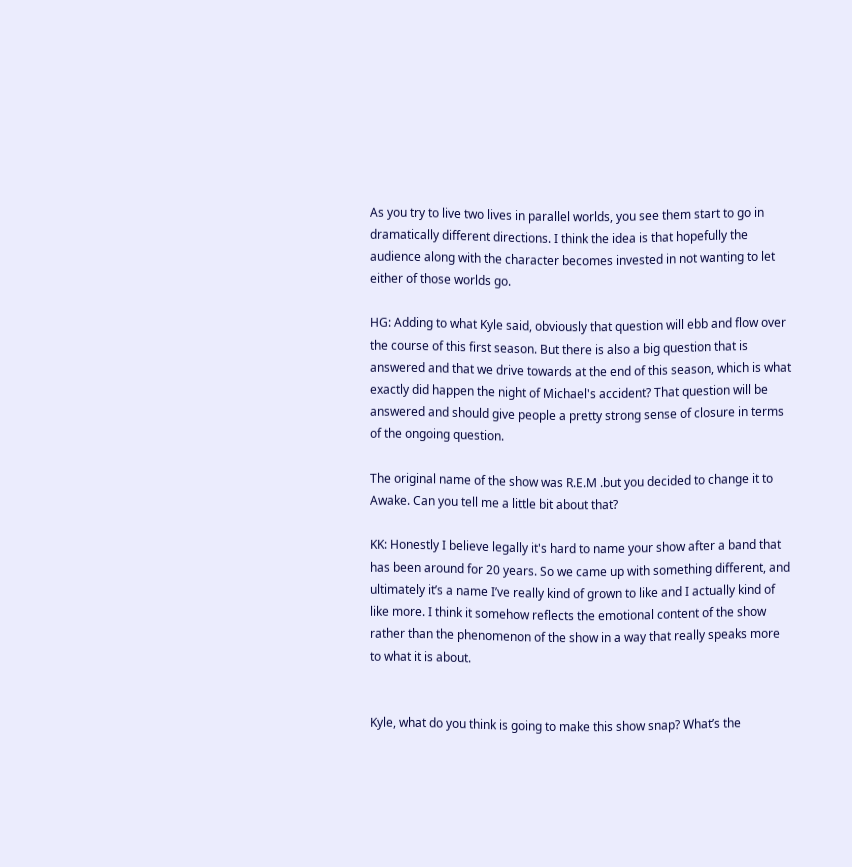As you try to live two lives in parallel worlds, you see them start to go in dramatically different directions. I think the idea is that hopefully the audience along with the character becomes invested in not wanting to let either of those worlds go.

HG: Adding to what Kyle said, obviously that question will ebb and flow over the course of this first season. But there is also a big question that is answered and that we drive towards at the end of this season, which is what exactly did happen the night of Michael's accident? That question will be answered and should give people a pretty strong sense of closure in terms of the ongoing question.

The original name of the show was R.E.M .but you decided to change it to Awake. Can you tell me a little bit about that?

KK: Honestly I believe legally it's hard to name your show after a band that has been around for 20 years. So we came up with something different, and ultimately it’s a name I’ve really kind of grown to like and I actually kind of like more. I think it somehow reflects the emotional content of the show rather than the phenomenon of the show in a way that really speaks more to what it is about.


Kyle, what do you think is going to make this show snap? What’s the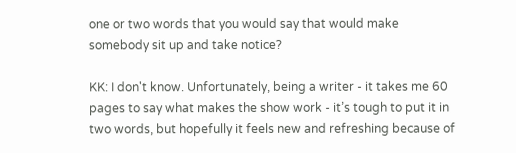one or two words that you would say that would make somebody sit up and take notice?

KK: I don't know. Unfortunately, being a writer - it takes me 60 pages to say what makes the show work - it’s tough to put it in two words, but hopefully it feels new and refreshing because of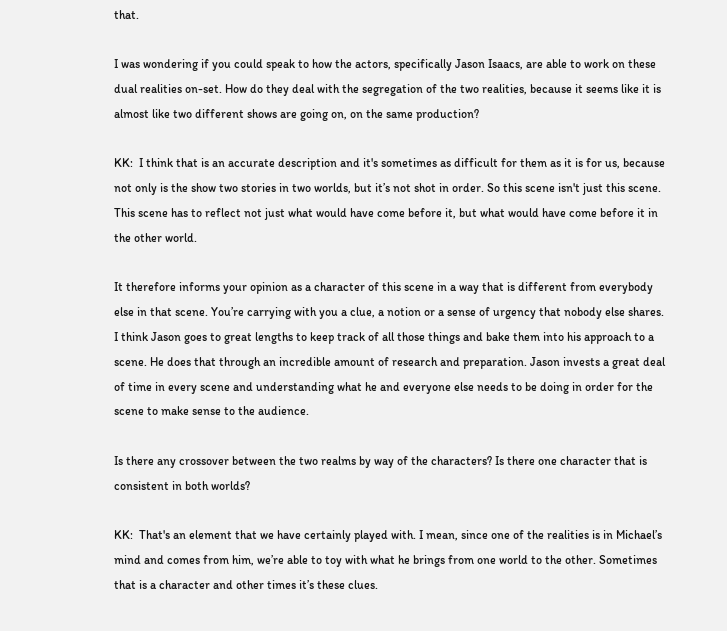that.

I was wondering if you could speak to how the actors, specifically Jason Isaacs, are able to work on these dual realities on-set. How do they deal with the segregation of the two realities, because it seems like it is almost like two different shows are going on, on the same production?

KK:  I think that is an accurate description and it's sometimes as difficult for them as it is for us, because not only is the show two stories in two worlds, but it’s not shot in order. So this scene isn't just this scene. This scene has to reflect not just what would have come before it, but what would have come before it in the other world.

It therefore informs your opinion as a character of this scene in a way that is different from everybody else in that scene. You’re carrying with you a clue, a notion or a sense of urgency that nobody else shares. I think Jason goes to great lengths to keep track of all those things and bake them into his approach to a scene. He does that through an incredible amount of research and preparation. Jason invests a great deal of time in every scene and understanding what he and everyone else needs to be doing in order for the scene to make sense to the audience.

Is there any crossover between the two realms by way of the characters? Is there one character that is consistent in both worlds?

KK:  That's an element that we have certainly played with. I mean, since one of the realities is in Michael’s mind and comes from him, we’re able to toy with what he brings from one world to the other. Sometimes that is a character and other times it’s these clues.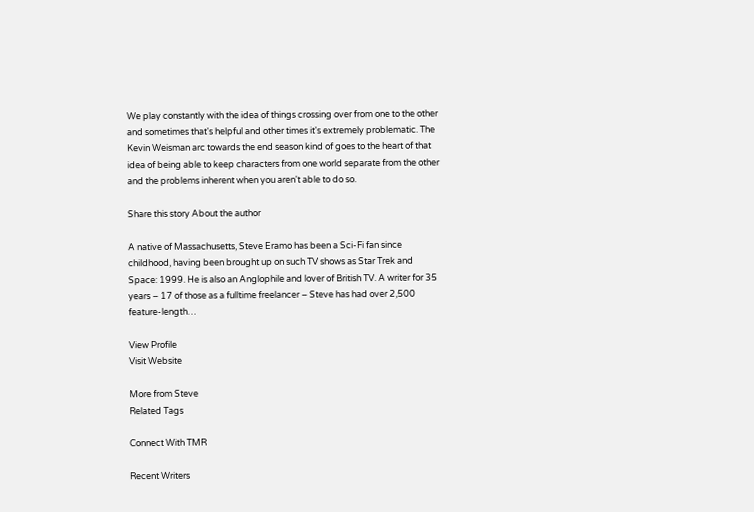We play constantly with the idea of things crossing over from one to the other and sometimes that's helpful and other times it's extremely problematic. The Kevin Weisman arc towards the end season kind of goes to the heart of that idea of being able to keep characters from one world separate from the other and the problems inherent when you aren't able to do so.

Share this story About the author

A native of Massachusetts, Steve Eramo has been a Sci-Fi fan since childhood, having been brought up on such TV shows as Star Trek and Space: 1999. He is also an Anglophile and lover of British TV. A writer for 35 years – 17 of those as a fulltime freelancer – Steve has had over 2,500 feature-length…

View Profile
Visit Website

More from Steve
Related Tags

Connect With TMR

Recent Writers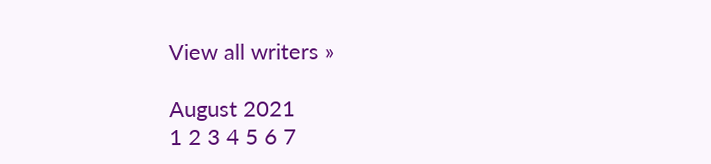View all writers »

August 2021
1 2 3 4 5 6 7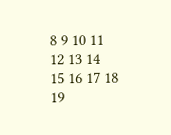8 9 10 11 12 13 14
15 16 17 18 19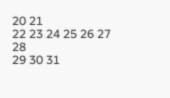20 21
22 23 24 25 26 27 28
29 30 31